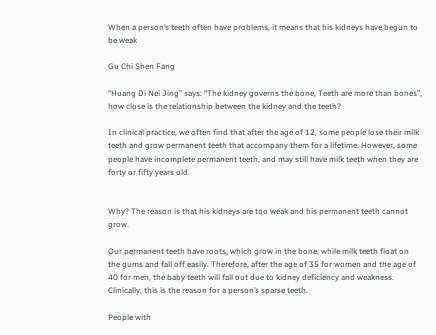When a person’s teeth often have problems, it means that his kidneys have begun to be weak

Gu Chi Shen Fang

“Huang Di Nei Jing” says: “The kidney governs the bone, Teeth are more than bones”, how close is the relationship between the kidney and the teeth?

In clinical practice, we often find that after the age of 12, some people lose their milk teeth and grow permanent teeth that accompany them for a lifetime. However, some people have incomplete permanent teeth, and may still have milk teeth when they are forty or fifty years old.


Why? The reason is that his kidneys are too weak and his permanent teeth cannot grow.

Our permanent teeth have roots, which grow in the bone, while milk teeth float on the gums and fall off easily. Therefore, after the age of 35 for women and the age of 40 for men, the baby teeth will fall out due to kidney deficiency and weakness. Clinically, this is the reason for a person’s sparse teeth.

People with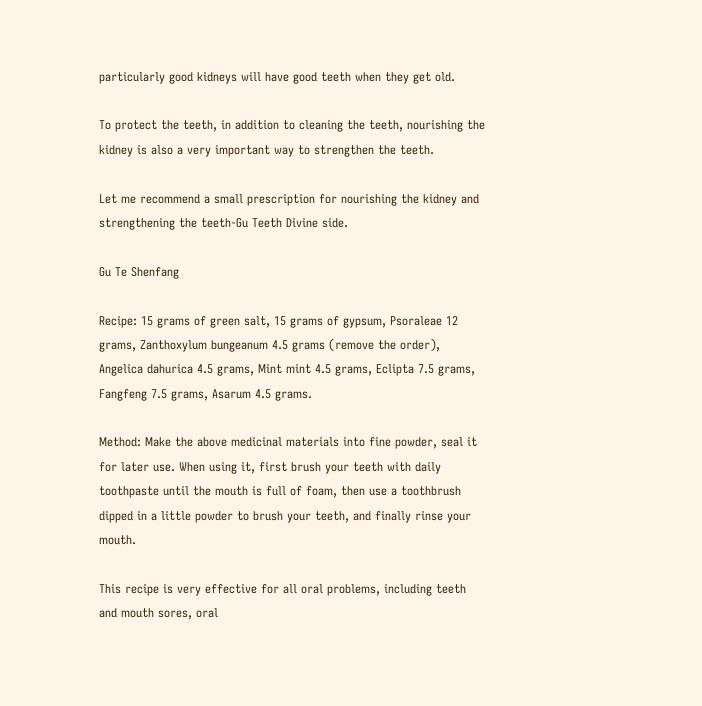particularly good kidneys will have good teeth when they get old.

To protect the teeth, in addition to cleaning the teeth, nourishing the kidney is also a very important way to strengthen the teeth.

Let me recommend a small prescription for nourishing the kidney and strengthening the teeth-Gu Teeth Divine side.

Gu Te Shenfang

Recipe: 15 grams of green salt, 15 grams of gypsum, Psoraleae 12 grams, Zanthoxylum bungeanum 4.5 grams (remove the order), Angelica dahurica 4.5 grams, Mint mint 4.5 grams, Eclipta 7.5 grams, Fangfeng 7.5 grams, Asarum 4.5 grams.

Method: Make the above medicinal materials into fine powder, seal it for later use. When using it, first brush your teeth with daily toothpaste until the mouth is full of foam, then use a toothbrush dipped in a little powder to brush your teeth, and finally rinse your mouth.

This recipe is very effective for all oral problems, including teeth and mouth sores, oral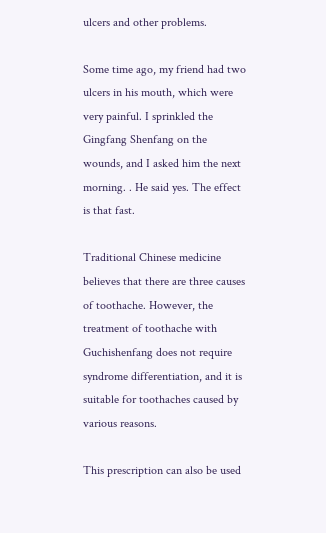ulcers and other problems.

Some time ago, my friend had two ulcers in his mouth, which were very painful. I sprinkled the Gingfang Shenfang on the wounds, and I asked him the next morning. . He said yes. The effect is that fast.

Traditional Chinese medicine believes that there are three causes of toothache. However, the treatment of toothache with Guchishenfang does not require syndrome differentiation, and it is suitable for toothaches caused by various reasons.

This prescription can also be used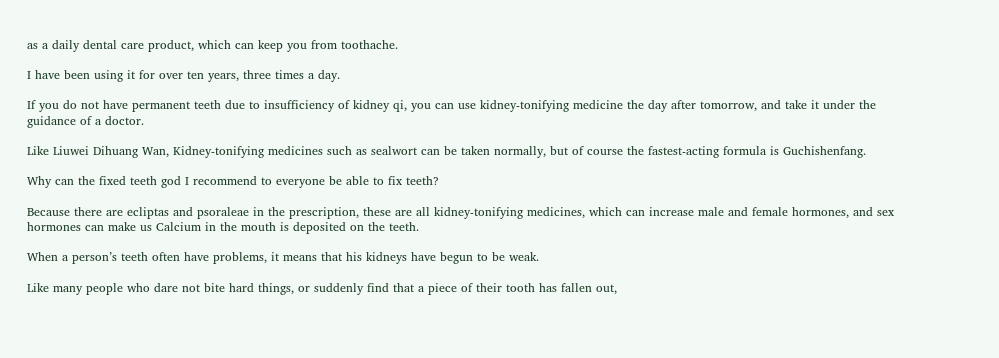as a daily dental care product, which can keep you from toothache.

I have been using it for over ten years, three times a day.

If you do not have permanent teeth due to insufficiency of kidney qi, you can use kidney-tonifying medicine the day after tomorrow, and take it under the guidance of a doctor.

Like Liuwei Dihuang Wan, Kidney-tonifying medicines such as sealwort can be taken normally, but of course the fastest-acting formula is Guchishenfang.

Why can the fixed teeth god I recommend to everyone be able to fix teeth?

Because there are ecliptas and psoraleae in the prescription, these are all kidney-tonifying medicines, which can increase male and female hormones, and sex hormones can make us Calcium in the mouth is deposited on the teeth.

When a person’s teeth often have problems, it means that his kidneys have begun to be weak.

Like many people who dare not bite hard things, or suddenly find that a piece of their tooth has fallen out,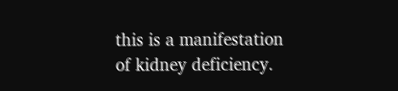this is a manifestation of kidney deficiency.